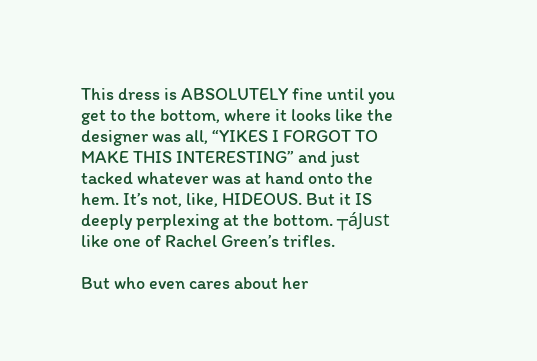This dress is ABSOLUTELY fine until you get to the bottom, where it looks like the designer was all, “YIKES I FORGOT TO MAKE THIS INTERESTING” and just tacked whatever was at hand onto the hem. It’s not, like, HIDEOUS. But it IS deeply perplexing at the bottom. ┬áJust like one of Rachel Green’s trifles.

But who even cares about her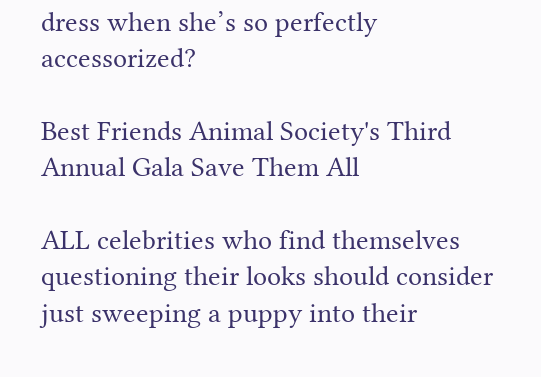dress when she’s so perfectly accessorized?

Best Friends Animal Society's Third Annual Gala Save Them All

ALL celebrities who find themselves questioning their looks should consider just sweeping a puppy into their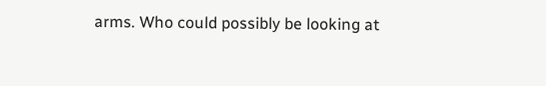arms. Who could possibly be looking at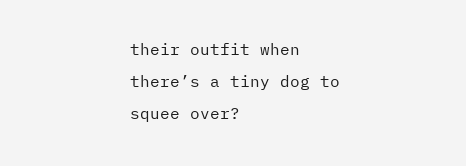their outfit when there’s a tiny dog to squee over?